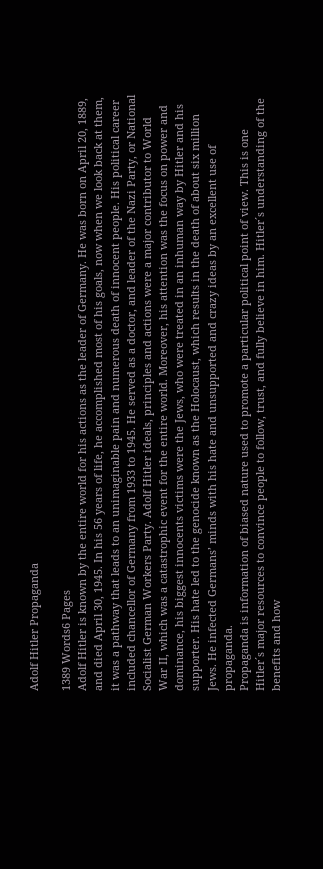Adolf Hitler Propaganda

1389 Words6 Pages
Adolf Hitler is known by the entire world for his actions as the leader of Germany. He was born on April 20, 1889, and died April 30, 1945. In his 56 years of life, he accomplished most of his goals, now when we look back at them, it was a pathway that leads to an unimaginable pain and numerous death of innocent people. His political career included chancellor of Germany from 1933 to 1945. He served as a doctor, and leader of the Nazi Party, or National Socialist German Workers Party. Adolf Hitler ideals, principles and actions were a major contributor to World War II, which was a catastrophic event for the entire world. Moreover, his attention was the focus on power and dominance, his biggest innocents victims were the Jews, who were treated in an inhuman way by Hitler and his supporter. His hate led to the genocide known as the Holocaust, which results in the death of about six million Jews. He infected Germans’ minds with his hate and unsupported and crazy ideas by an excellent use of propaganda.
Propaganda is information of biased nature used to promote a particular political point of view. This is one Hitler´s major resources to convince people to follow, trust, and fully believe in him. Hitler´s understanding of the benefits and how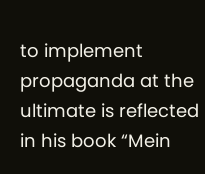to implement propaganda at the ultimate is reflected in his book “Mein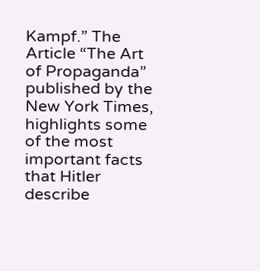Kampf.” The Article “The Art of Propaganda” published by the New York Times, highlights some of the most important facts that Hitler describe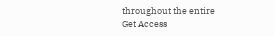throughout the entire
Get Access